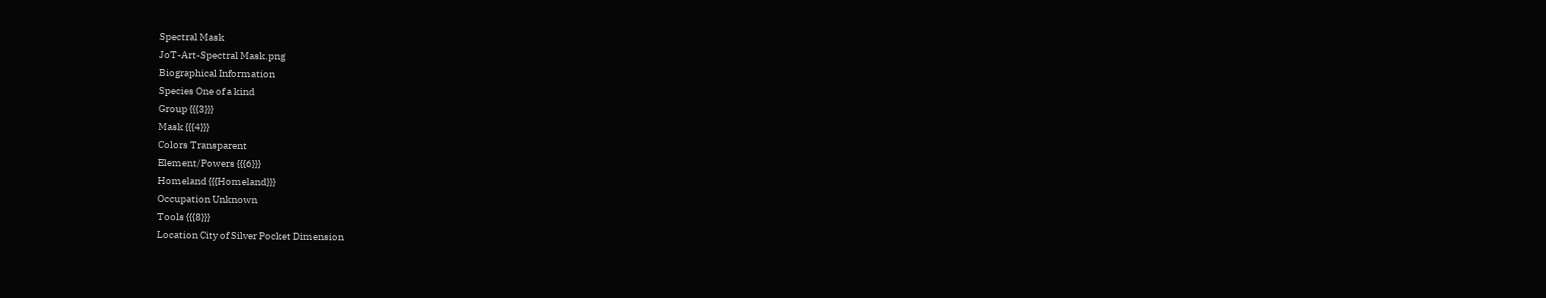Spectral Mask
JoT-Art-Spectral Mask.png
Biographical Information
Species One of a kind
Group {{{3}}}
Mask {{{4}}}
Colors Transparent
Element/Powers {{{6}}}
Homeland {{{Homeland}}}
Occupation Unknown
Tools {{{8}}}
Location City of Silver Pocket Dimension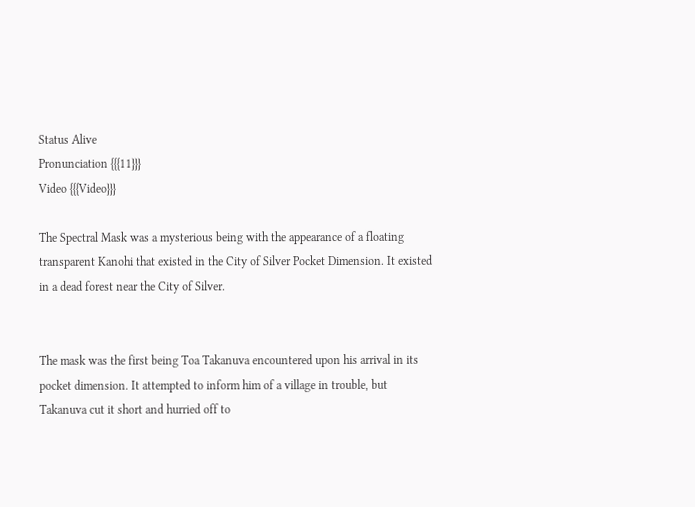Status Alive
Pronunciation {{{11}}}
Video {{{Video}}}

The Spectral Mask was a mysterious being with the appearance of a floating transparent Kanohi that existed in the City of Silver Pocket Dimension. It existed in a dead forest near the City of Silver.


The mask was the first being Toa Takanuva encountered upon his arrival in its pocket dimension. It attempted to inform him of a village in trouble, but Takanuva cut it short and hurried off to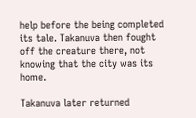help before the being completed its tale. Takanuva then fought off the creature there, not knowing that the city was its home.

Takanuva later returned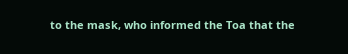to the mask, who informed the Toa that the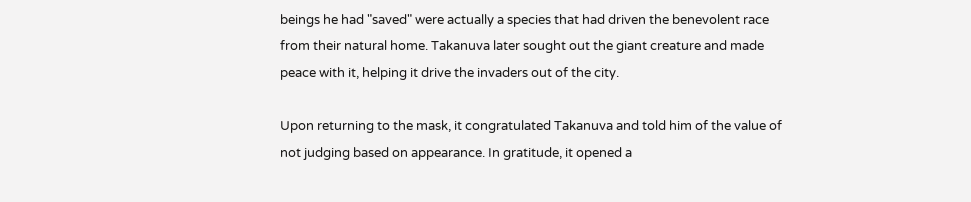beings he had "saved" were actually a species that had driven the benevolent race from their natural home. Takanuva later sought out the giant creature and made peace with it, helping it drive the invaders out of the city.

Upon returning to the mask, it congratulated Takanuva and told him of the value of not judging based on appearance. In gratitude, it opened a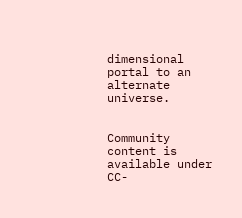dimensional portal to an alternate universe.


Community content is available under CC-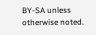BY-SA unless otherwise noted.